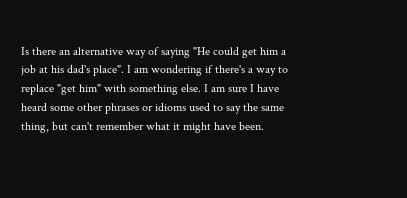Is there an alternative way of saying "He could get him a job at his dad's place". I am wondering if there's a way to replace "get him" with something else. I am sure I have heard some other phrases or idioms used to say the same thing, but can't remember what it might have been.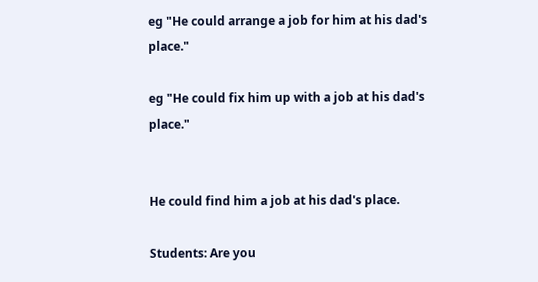eg "He could arrange a job for him at his dad's place."

eg "He could fix him up with a job at his dad's place."


He could find him a job at his dad's place.

Students: Are you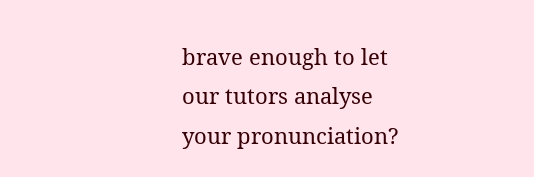brave enough to let our tutors analyse your pronunciation?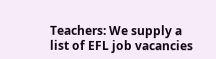Teachers: We supply a list of EFL job vacancies